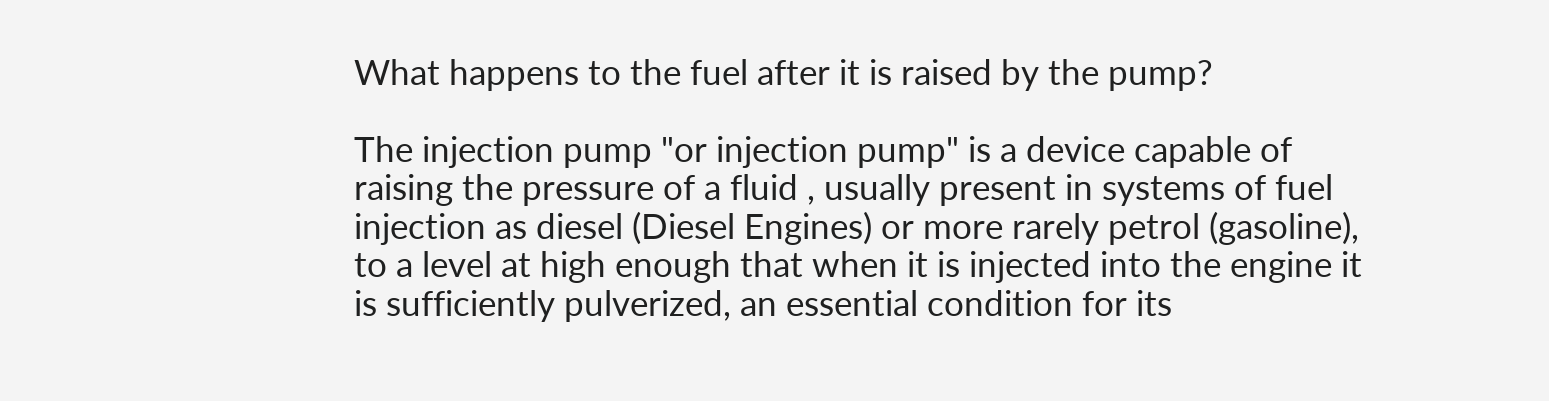What happens to the fuel after it is raised by the pump?

The injection pump "or injection pump" is a device capable of raising the pressure of a fluid , usually present in systems of fuel injection as diesel (Diesel Engines) or more rarely petrol (gasoline), to a level at high enough that when it is injected into the engine it is sufficiently pulverized, an essential condition for its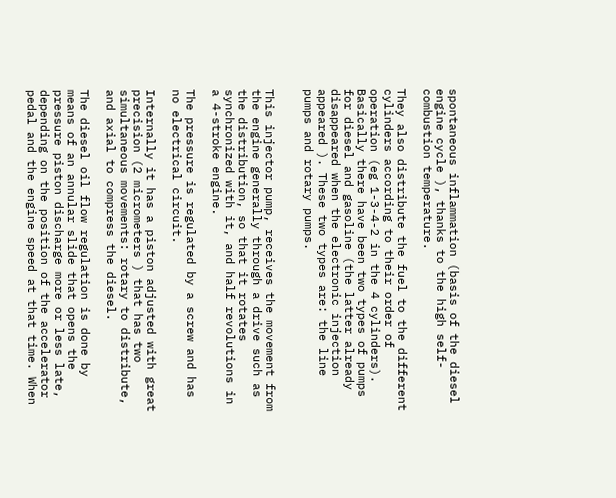spontaneous inflammation (basis of the diesel engine cycle ), thanks to the high self-combustion temperature.

They also distribute the fuel to the different cylinders according to their order of operation (eg 1-3-4-2 in the 4 cylinders). Basically there have been two types of pumps for diesel and gasoline (the latter already disappeared when the electronic injection appeared ). These two types are: the line pumps and rotary pumps.


This injector pump, receives the movement from the engine generally through a drive such as the distribution, so that it rotates synchronized with it, and half revolutions in a 4-stroke engine.

The pressure is regulated by a screw and has no electrical circuit.

Internally it has a piston adjusted with great precision (2 micrometers ) that has two simultaneous movements: rotary to distribute, and axial to compress the diesel.

The diesel oil flow regulation is done by means of an annular slide that opens the pressure piston discharge more or less late, depending on the position of the accelerator pedal and the engine speed at that time. When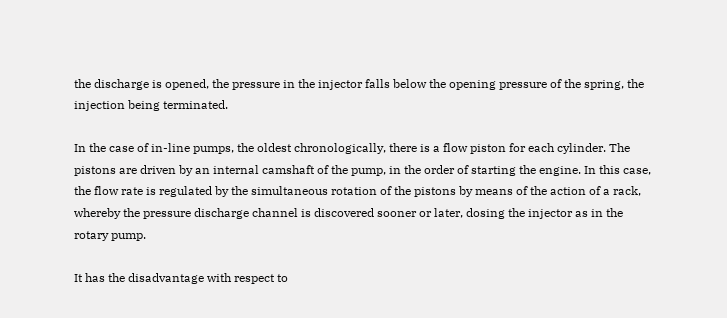the discharge is opened, the pressure in the injector falls below the opening pressure of the spring, the injection being terminated.

In the case of in-line pumps, the oldest chronologically, there is a flow piston for each cylinder. The pistons are driven by an internal camshaft of the pump, in the order of starting the engine. In this case, the flow rate is regulated by the simultaneous rotation of the pistons by means of the action of a rack, whereby the pressure discharge channel is discovered sooner or later, dosing the injector as in the rotary pump.

It has the disadvantage with respect to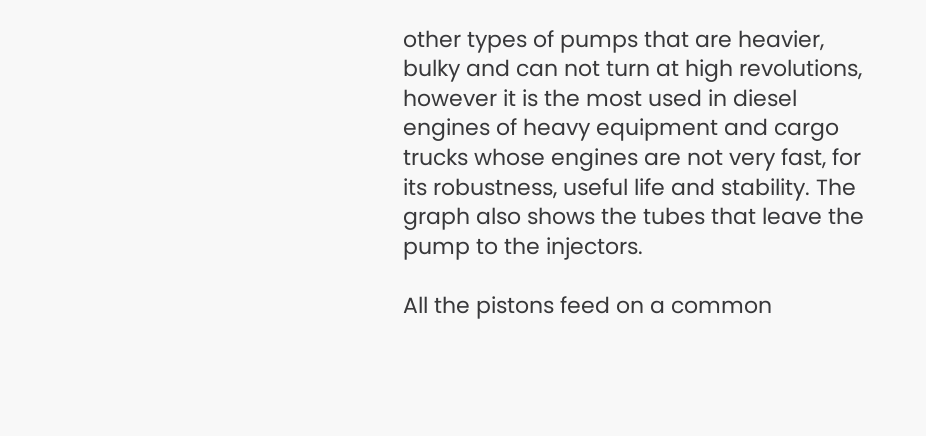other types of pumps that are heavier, bulky and can not turn at high revolutions, however it is the most used in diesel engines of heavy equipment and cargo trucks whose engines are not very fast, for its robustness, useful life and stability. The graph also shows the tubes that leave the pump to the injectors.

All the pistons feed on a common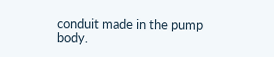conduit made in the pump body.